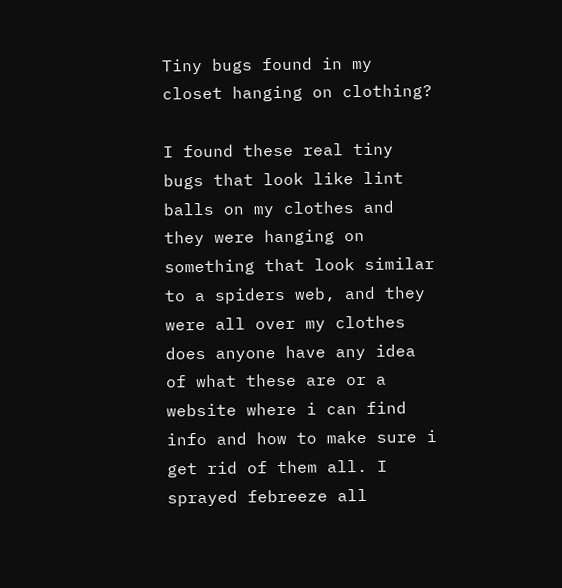Tiny bugs found in my closet hanging on clothing?

I found these real tiny bugs that look like lint balls on my clothes and they were hanging on something that look similar to a spiders web, and they were all over my clothes does anyone have any idea of what these are or a website where i can find info and how to make sure i get rid of them all. I sprayed febreeze all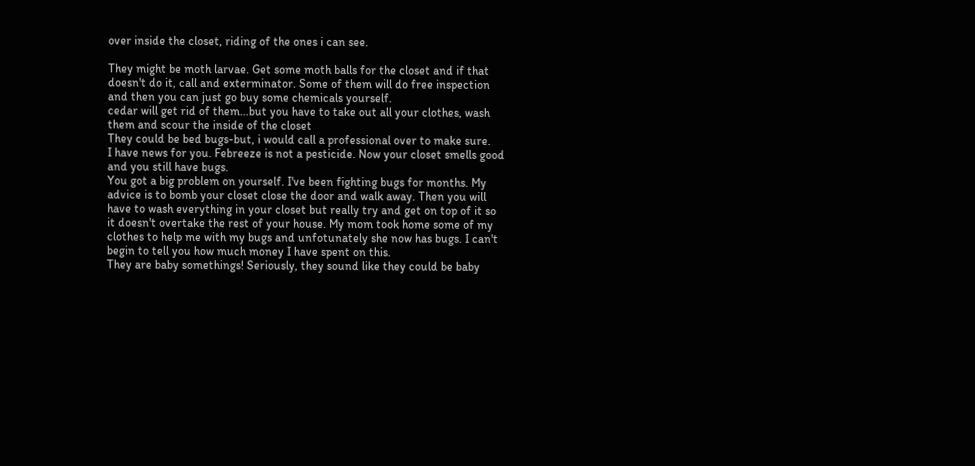over inside the closet, riding of the ones i can see.

They might be moth larvae. Get some moth balls for the closet and if that doesn't do it, call and exterminator. Some of them will do free inspection and then you can just go buy some chemicals yourself.
cedar will get rid of them...but you have to take out all your clothes, wash them and scour the inside of the closet
They could be bed bugs-but, i would call a professional over to make sure.
I have news for you. Febreeze is not a pesticide. Now your closet smells good and you still have bugs.
You got a big problem on yourself. I've been fighting bugs for months. My advice is to bomb your closet close the door and walk away. Then you will have to wash everything in your closet but really try and get on top of it so it doesn't overtake the rest of your house. My mom took home some of my clothes to help me with my bugs and unfotunately she now has bugs. I can't begin to tell you how much money I have spent on this.
They are baby somethings! Seriously, they sound like they could be baby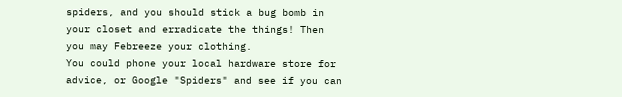spiders, and you should stick a bug bomb in your closet and erradicate the things! Then you may Febreeze your clothing.
You could phone your local hardware store for advice, or Google "Spiders" and see if you can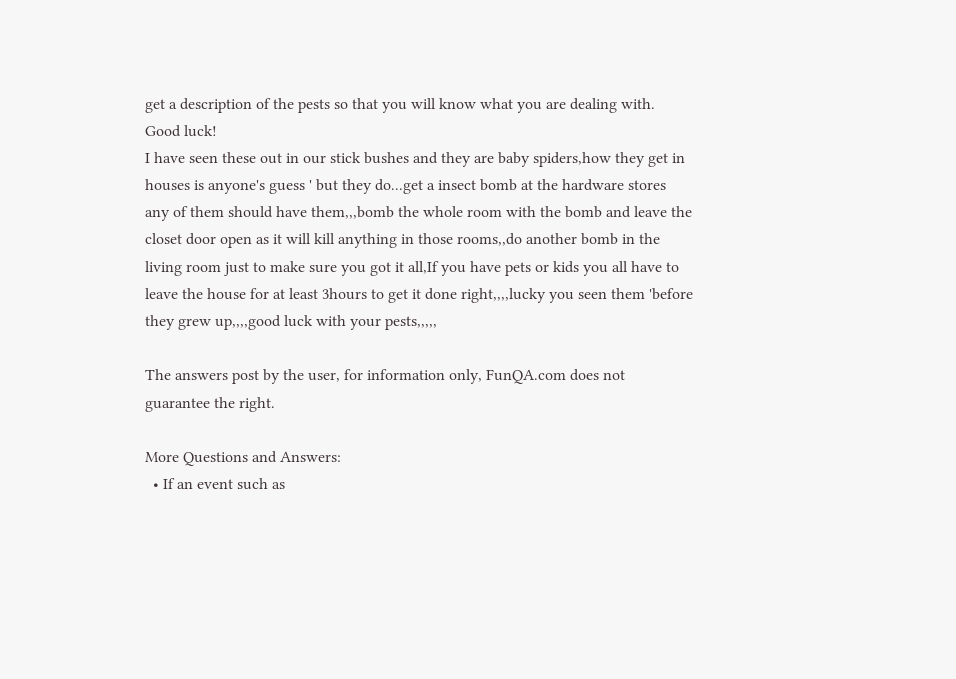get a description of the pests so that you will know what you are dealing with. Good luck!
I have seen these out in our stick bushes and they are baby spiders,how they get in houses is anyone's guess ' but they do...get a insect bomb at the hardware stores any of them should have them,,,bomb the whole room with the bomb and leave the closet door open as it will kill anything in those rooms,,do another bomb in the living room just to make sure you got it all,If you have pets or kids you all have to leave the house for at least 3hours to get it done right,,,,lucky you seen them 'before they grew up,,,,good luck with your pests,,,,,

The answers post by the user, for information only, FunQA.com does not guarantee the right.

More Questions and Answers:
  • If an event such as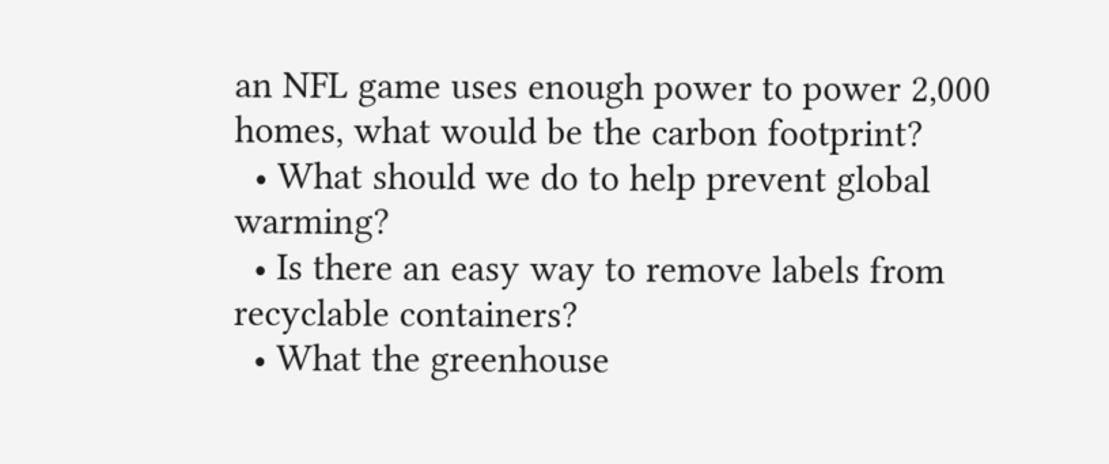an NFL game uses enough power to power 2,000 homes, what would be the carbon footprint?
  • What should we do to help prevent global warming?
  • Is there an easy way to remove labels from recyclable containers?
  • What the greenhouse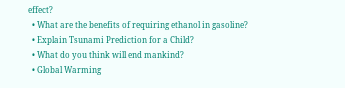effect?
  • What are the benefits of requiring ethanol in gasoline?
  • Explain Tsunami Prediction for a Child?
  • What do you think will end mankind?
  • Global Warming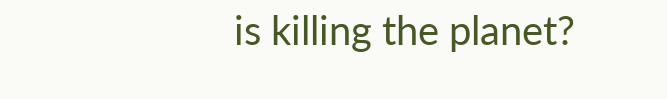is killing the planet?